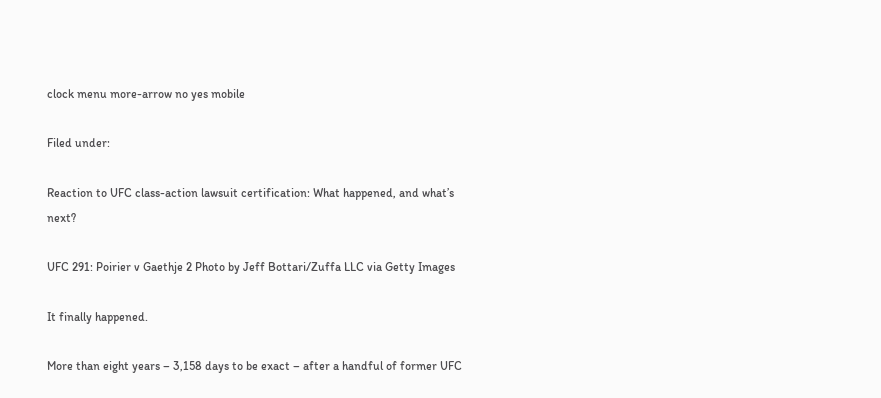clock menu more-arrow no yes mobile

Filed under:

Reaction to UFC class-action lawsuit certification: What happened, and what’s next?

UFC 291: Poirier v Gaethje 2 Photo by Jeff Bottari/Zuffa LLC via Getty Images

It finally happened.

More than eight years – 3,158 days to be exact – after a handful of former UFC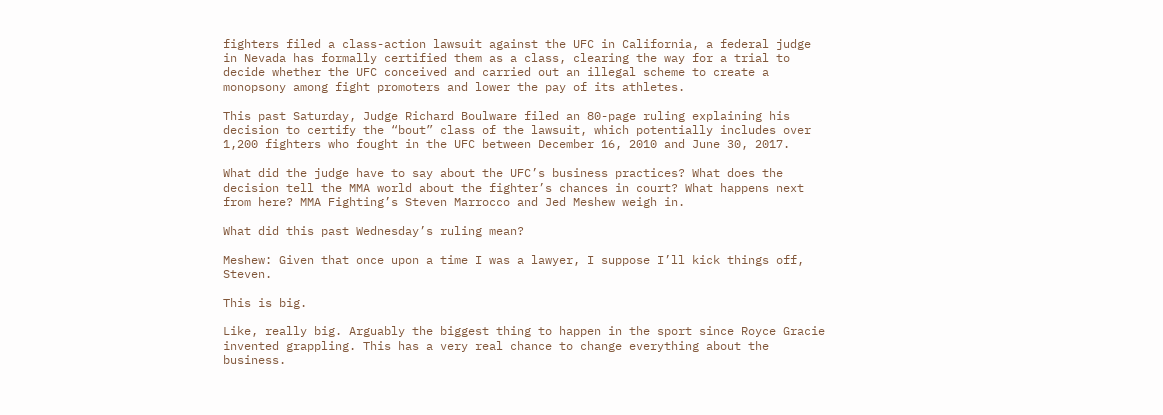fighters filed a class-action lawsuit against the UFC in California, a federal judge in Nevada has formally certified them as a class, clearing the way for a trial to decide whether the UFC conceived and carried out an illegal scheme to create a monopsony among fight promoters and lower the pay of its athletes.

This past Saturday, Judge Richard Boulware filed an 80-page ruling explaining his decision to certify the “bout” class of the lawsuit, which potentially includes over 1,200 fighters who fought in the UFC between December 16, 2010 and June 30, 2017.

What did the judge have to say about the UFC’s business practices? What does the decision tell the MMA world about the fighter’s chances in court? What happens next from here? MMA Fighting’s Steven Marrocco and Jed Meshew weigh in.

What did this past Wednesday’s ruling mean?

Meshew: Given that once upon a time I was a lawyer, I suppose I’ll kick things off, Steven.

This is big.

Like, really big. Arguably the biggest thing to happen in the sport since Royce Gracie invented grappling. This has a very real chance to change everything about the business.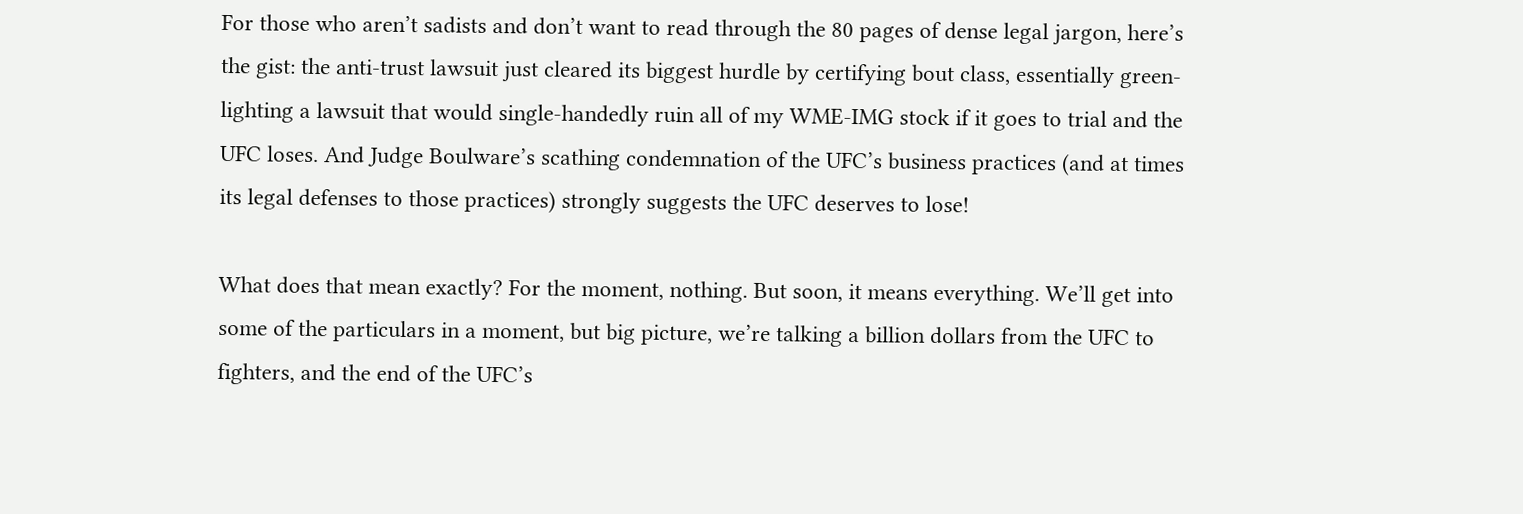For those who aren’t sadists and don’t want to read through the 80 pages of dense legal jargon, here’s the gist: the anti-trust lawsuit just cleared its biggest hurdle by certifying bout class, essentially green-lighting a lawsuit that would single-handedly ruin all of my WME-IMG stock if it goes to trial and the UFC loses. And Judge Boulware’s scathing condemnation of the UFC’s business practices (and at times its legal defenses to those practices) strongly suggests the UFC deserves to lose!

What does that mean exactly? For the moment, nothing. But soon, it means everything. We’ll get into some of the particulars in a moment, but big picture, we’re talking a billion dollars from the UFC to fighters, and the end of the UFC’s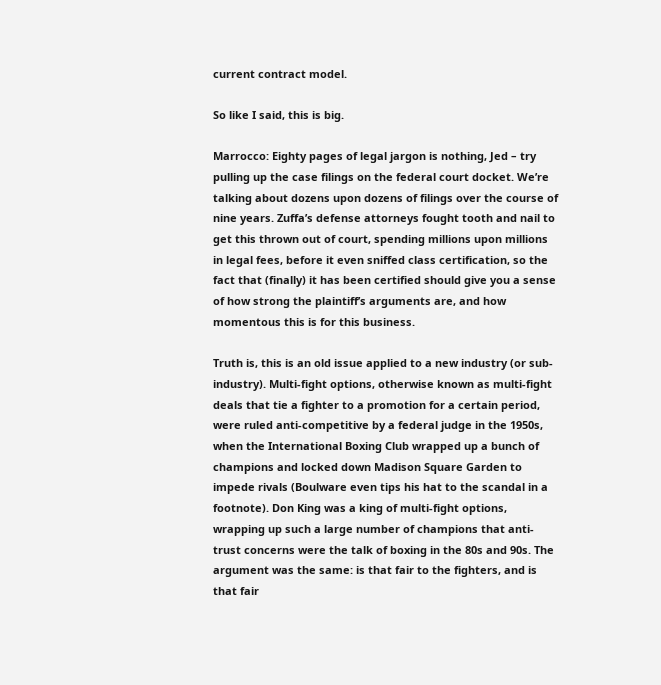current contract model.

So like I said, this is big.

Marrocco: Eighty pages of legal jargon is nothing, Jed – try pulling up the case filings on the federal court docket. We’re talking about dozens upon dozens of filings over the course of nine years. Zuffa’s defense attorneys fought tooth and nail to get this thrown out of court, spending millions upon millions in legal fees, before it even sniffed class certification, so the fact that (finally) it has been certified should give you a sense of how strong the plaintiff’s arguments are, and how momentous this is for this business.

Truth is, this is an old issue applied to a new industry (or sub-industry). Multi-fight options, otherwise known as multi-fight deals that tie a fighter to a promotion for a certain period, were ruled anti-competitive by a federal judge in the 1950s, when the International Boxing Club wrapped up a bunch of champions and locked down Madison Square Garden to impede rivals (Boulware even tips his hat to the scandal in a footnote). Don King was a king of multi-fight options, wrapping up such a large number of champions that anti-trust concerns were the talk of boxing in the 80s and 90s. The argument was the same: is that fair to the fighters, and is that fair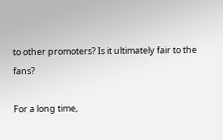to other promoters? Is it ultimately fair to the fans?

For a long time,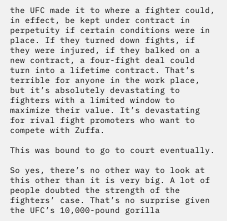the UFC made it to where a fighter could, in effect, be kept under contract in perpetuity if certain conditions were in place. If they turned down fights, if they were injured, if they balked on a new contract, a four-fight deal could turn into a lifetime contract. That’s terrible for anyone in the work place, but it’s absolutely devastating to fighters with a limited window to maximize their value. It’s devastating for rival fight promoters who want to compete with Zuffa.

This was bound to go to court eventually.

So yes, there’s no other way to look at this other than it is very big. A lot of people doubted the strength of the fighters’ case. That’s no surprise given the UFC’s 10,000-pound gorilla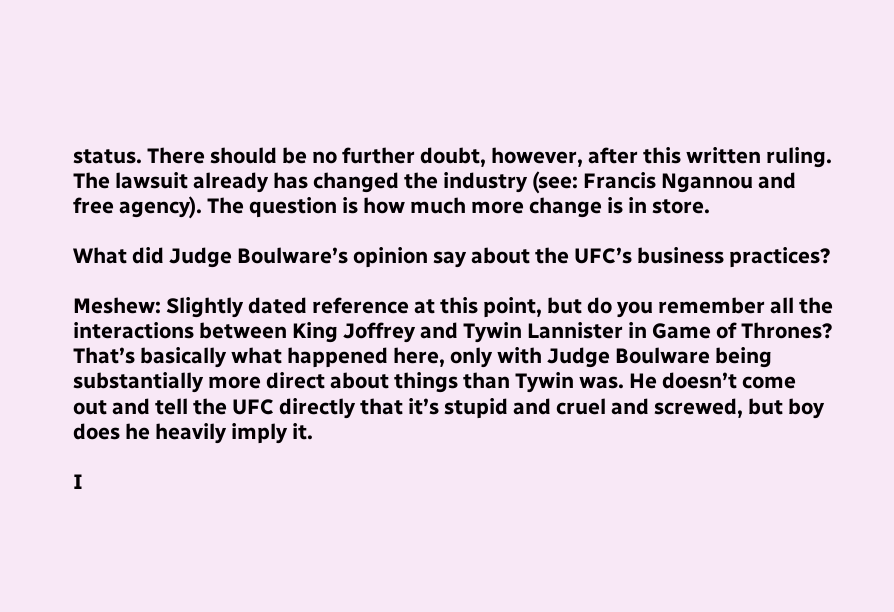status. There should be no further doubt, however, after this written ruling. The lawsuit already has changed the industry (see: Francis Ngannou and free agency). The question is how much more change is in store.

What did Judge Boulware’s opinion say about the UFC’s business practices?

Meshew: Slightly dated reference at this point, but do you remember all the interactions between King Joffrey and Tywin Lannister in Game of Thrones? That’s basically what happened here, only with Judge Boulware being substantially more direct about things than Tywin was. He doesn’t come out and tell the UFC directly that it’s stupid and cruel and screwed, but boy does he heavily imply it.

I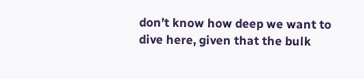don’t know how deep we want to dive here, given that the bulk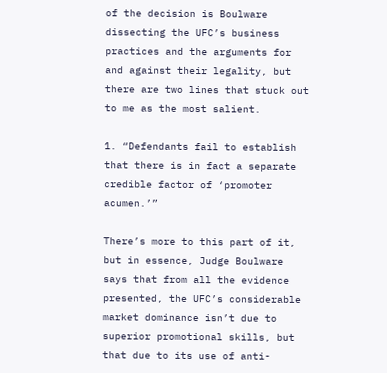of the decision is Boulware dissecting the UFC’s business practices and the arguments for and against their legality, but there are two lines that stuck out to me as the most salient.

1. “Defendants fail to establish that there is in fact a separate credible factor of ‘promoter acumen.’”

There’s more to this part of it, but in essence, Judge Boulware says that from all the evidence presented, the UFC’s considerable market dominance isn’t due to superior promotional skills, but that due to its use of anti-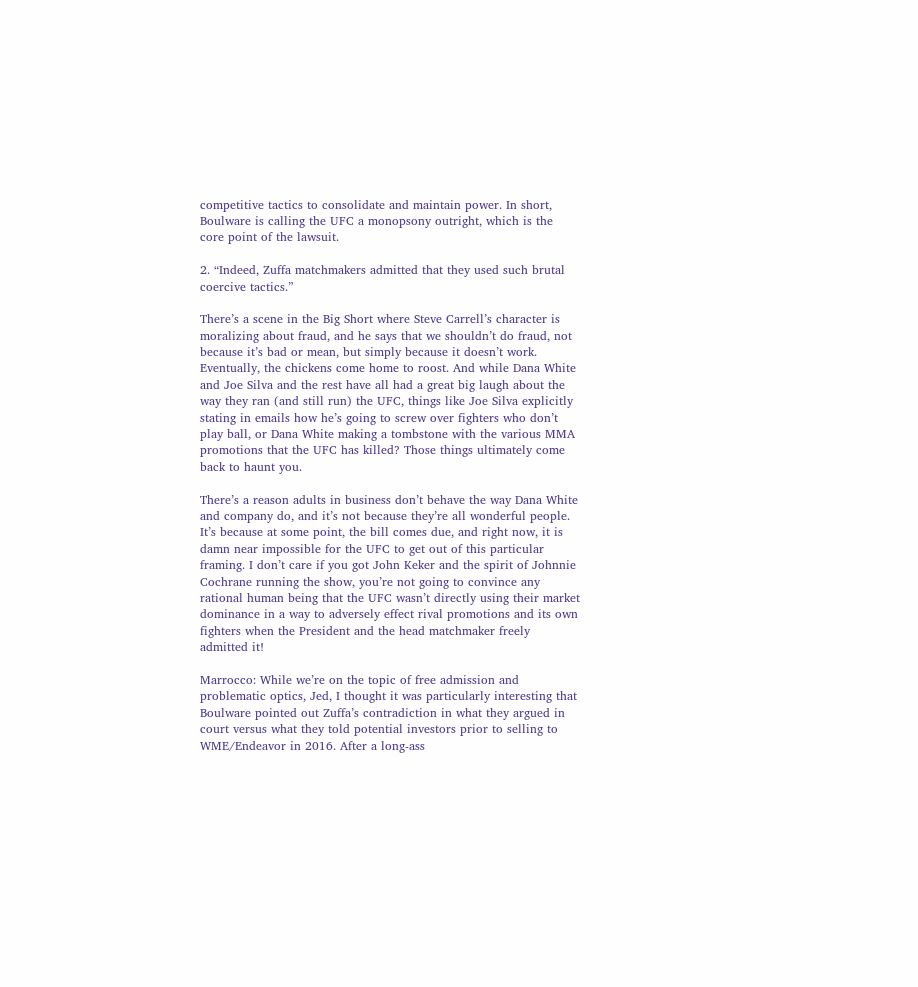competitive tactics to consolidate and maintain power. In short, Boulware is calling the UFC a monopsony outright, which is the core point of the lawsuit.

2. “Indeed, Zuffa matchmakers admitted that they used such brutal coercive tactics.”

There’s a scene in the Big Short where Steve Carrell’s character is moralizing about fraud, and he says that we shouldn’t do fraud, not because it’s bad or mean, but simply because it doesn’t work. Eventually, the chickens come home to roost. And while Dana White and Joe Silva and the rest have all had a great big laugh about the way they ran (and still run) the UFC, things like Joe Silva explicitly stating in emails how he’s going to screw over fighters who don’t play ball, or Dana White making a tombstone with the various MMA promotions that the UFC has killed? Those things ultimately come back to haunt you.

There’s a reason adults in business don’t behave the way Dana White and company do, and it’s not because they’re all wonderful people. It’s because at some point, the bill comes due, and right now, it is damn near impossible for the UFC to get out of this particular framing. I don’t care if you got John Keker and the spirit of Johnnie Cochrane running the show, you’re not going to convince any rational human being that the UFC wasn’t directly using their market dominance in a way to adversely effect rival promotions and its own fighters when the President and the head matchmaker freely admitted it!

Marrocco: While we’re on the topic of free admission and problematic optics, Jed, I thought it was particularly interesting that Boulware pointed out Zuffa’s contradiction in what they argued in court versus what they told potential investors prior to selling to WME/Endeavor in 2016. After a long-ass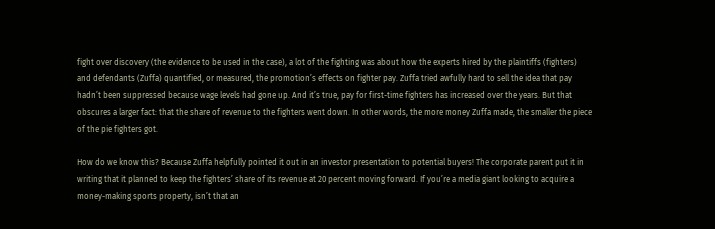fight over discovery (the evidence to be used in the case), a lot of the fighting was about how the experts hired by the plaintiffs (fighters) and defendants (Zuffa) quantified, or measured, the promotion’s effects on fighter pay. Zuffa tried awfully hard to sell the idea that pay hadn’t been suppressed because wage levels had gone up. And it’s true, pay for first-time fighters has increased over the years. But that obscures a larger fact: that the share of revenue to the fighters went down. In other words, the more money Zuffa made, the smaller the piece of the pie fighters got.

How do we know this? Because Zuffa helpfully pointed it out in an investor presentation to potential buyers! The corporate parent put it in writing that it planned to keep the fighters’ share of its revenue at 20 percent moving forward. If you’re a media giant looking to acquire a money-making sports property, isn’t that an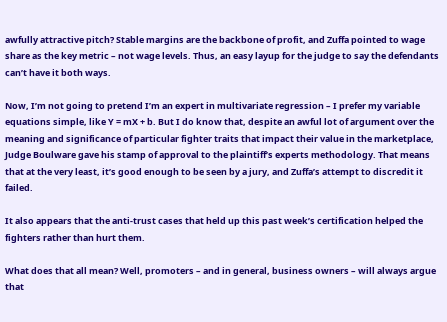awfully attractive pitch? Stable margins are the backbone of profit, and Zuffa pointed to wage share as the key metric – not wage levels. Thus, an easy layup for the judge to say the defendants can’t have it both ways.

Now, I’m not going to pretend I’m an expert in multivariate regression – I prefer my variable equations simple, like Y = mX + b. But I do know that, despite an awful lot of argument over the meaning and significance of particular fighter traits that impact their value in the marketplace, Judge Boulware gave his stamp of approval to the plaintiff’s experts methodology. That means that at the very least, it’s good enough to be seen by a jury, and Zuffa’s attempt to discredit it failed.

It also appears that the anti-trust cases that held up this past week’s certification helped the fighters rather than hurt them.

What does that all mean? Well, promoters – and in general, business owners – will always argue that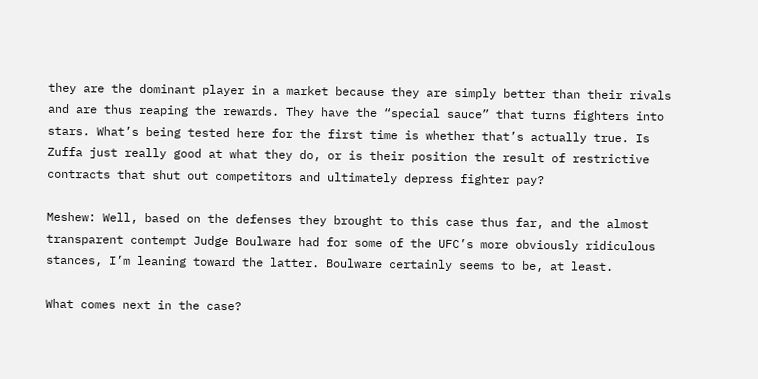they are the dominant player in a market because they are simply better than their rivals and are thus reaping the rewards. They have the “special sauce” that turns fighters into stars. What’s being tested here for the first time is whether that’s actually true. Is Zuffa just really good at what they do, or is their position the result of restrictive contracts that shut out competitors and ultimately depress fighter pay?

Meshew: Well, based on the defenses they brought to this case thus far, and the almost transparent contempt Judge Boulware had for some of the UFC’s more obviously ridiculous stances, I’m leaning toward the latter. Boulware certainly seems to be, at least.

What comes next in the case?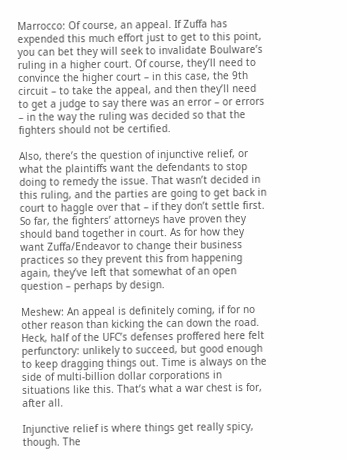Marrocco: Of course, an appeal. If Zuffa has expended this much effort just to get to this point, you can bet they will seek to invalidate Boulware’s ruling in a higher court. Of course, they’ll need to convince the higher court – in this case, the 9th circuit – to take the appeal, and then they’ll need to get a judge to say there was an error – or errors – in the way the ruling was decided so that the fighters should not be certified.

Also, there’s the question of injunctive relief, or what the plaintiffs want the defendants to stop doing to remedy the issue. That wasn’t decided in this ruling, and the parties are going to get back in court to haggle over that – if they don’t settle first. So far, the fighters’ attorneys have proven they should band together in court. As for how they want Zuffa/Endeavor to change their business practices so they prevent this from happening again, they’ve left that somewhat of an open question – perhaps by design.

Meshew: An appeal is definitely coming, if for no other reason than kicking the can down the road. Heck, half of the UFC’s defenses proffered here felt perfunctory: unlikely to succeed, but good enough to keep dragging things out. Time is always on the side of multi-billion dollar corporations in situations like this. That’s what a war chest is for, after all.

Injunctive relief is where things get really spicy, though. The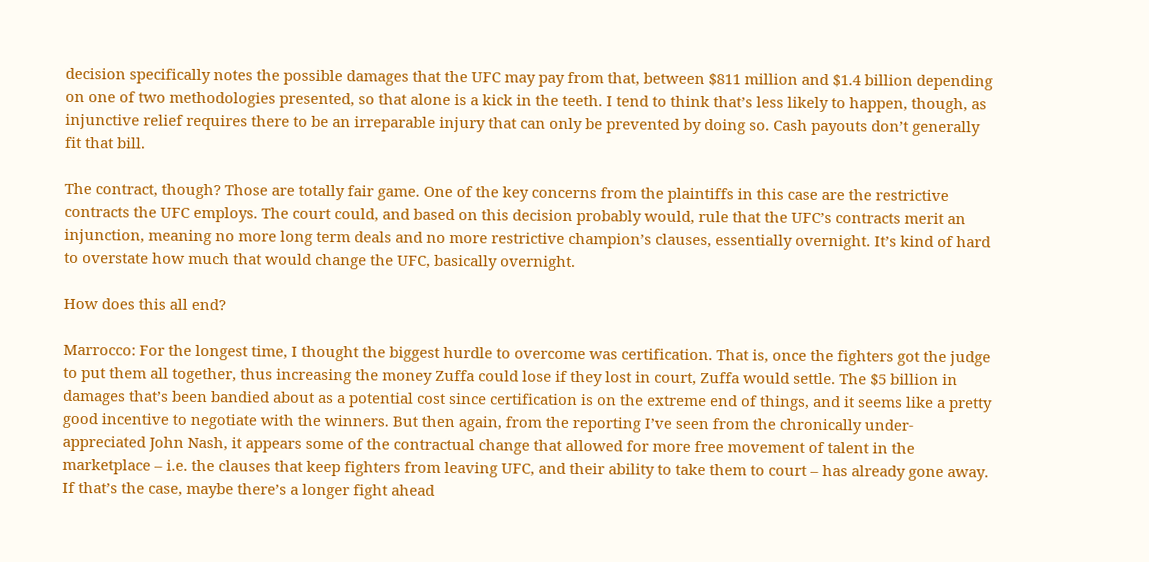decision specifically notes the possible damages that the UFC may pay from that, between $811 million and $1.4 billion depending on one of two methodologies presented, so that alone is a kick in the teeth. I tend to think that’s less likely to happen, though, as injunctive relief requires there to be an irreparable injury that can only be prevented by doing so. Cash payouts don’t generally fit that bill.

The contract, though? Those are totally fair game. One of the key concerns from the plaintiffs in this case are the restrictive contracts the UFC employs. The court could, and based on this decision probably would, rule that the UFC’s contracts merit an injunction, meaning no more long term deals and no more restrictive champion’s clauses, essentially overnight. It’s kind of hard to overstate how much that would change the UFC, basically overnight.

How does this all end?

Marrocco: For the longest time, I thought the biggest hurdle to overcome was certification. That is, once the fighters got the judge to put them all together, thus increasing the money Zuffa could lose if they lost in court, Zuffa would settle. The $5 billion in damages that’s been bandied about as a potential cost since certification is on the extreme end of things, and it seems like a pretty good incentive to negotiate with the winners. But then again, from the reporting I’ve seen from the chronically under-appreciated John Nash, it appears some of the contractual change that allowed for more free movement of talent in the marketplace – i.e. the clauses that keep fighters from leaving UFC, and their ability to take them to court – has already gone away. If that’s the case, maybe there’s a longer fight ahead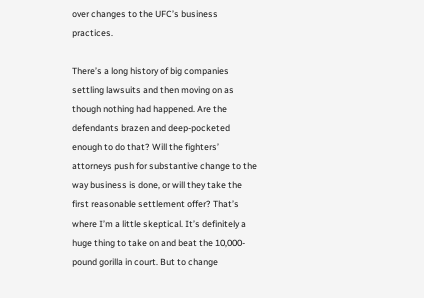over changes to the UFC’s business practices.

There’s a long history of big companies settling lawsuits and then moving on as though nothing had happened. Are the defendants brazen and deep-pocketed enough to do that? Will the fighters’ attorneys push for substantive change to the way business is done, or will they take the first reasonable settlement offer? That’s where I’m a little skeptical. It’s definitely a huge thing to take on and beat the 10,000-pound gorilla in court. But to change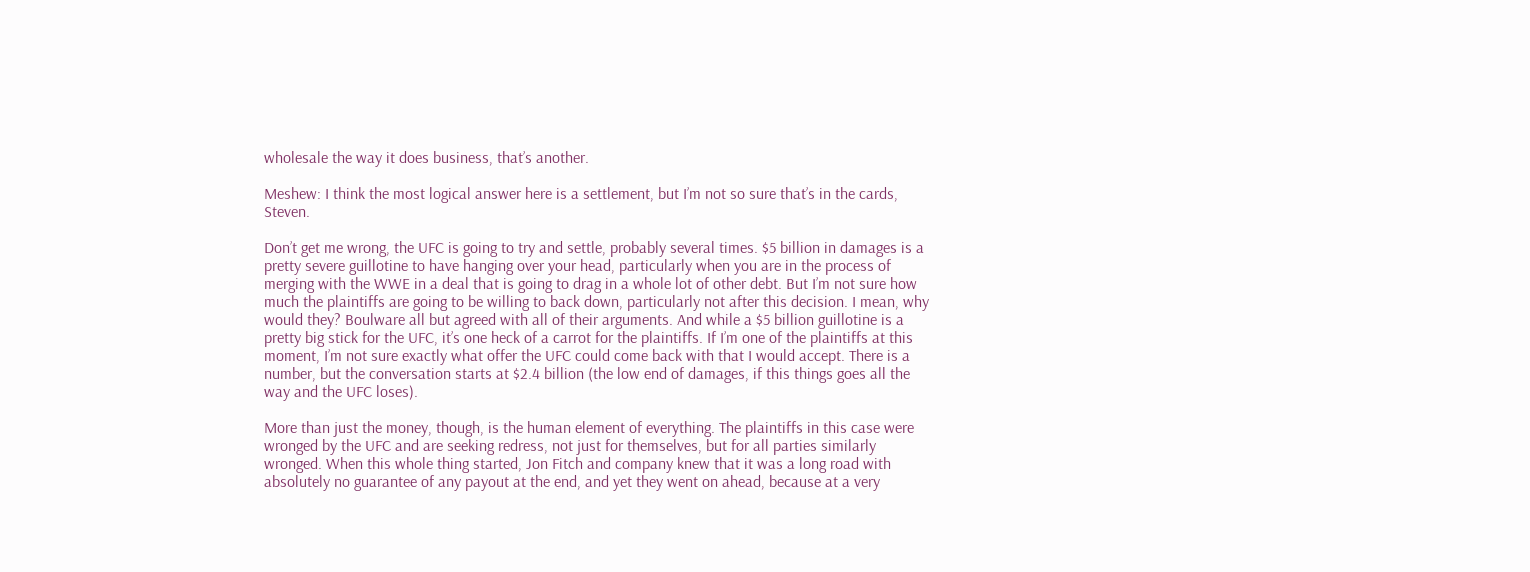wholesale the way it does business, that’s another.

Meshew: I think the most logical answer here is a settlement, but I’m not so sure that’s in the cards, Steven.

Don’t get me wrong, the UFC is going to try and settle, probably several times. $5 billion in damages is a pretty severe guillotine to have hanging over your head, particularly when you are in the process of merging with the WWE in a deal that is going to drag in a whole lot of other debt. But I’m not sure how much the plaintiffs are going to be willing to back down, particularly not after this decision. I mean, why would they? Boulware all but agreed with all of their arguments. And while a $5 billion guillotine is a pretty big stick for the UFC, it’s one heck of a carrot for the plaintiffs. If I’m one of the plaintiffs at this moment, I’m not sure exactly what offer the UFC could come back with that I would accept. There is a number, but the conversation starts at $2.4 billion (the low end of damages, if this things goes all the way and the UFC loses).

More than just the money, though, is the human element of everything. The plaintiffs in this case were wronged by the UFC and are seeking redress, not just for themselves, but for all parties similarly wronged. When this whole thing started, Jon Fitch and company knew that it was a long road with absolutely no guarantee of any payout at the end, and yet they went on ahead, because at a very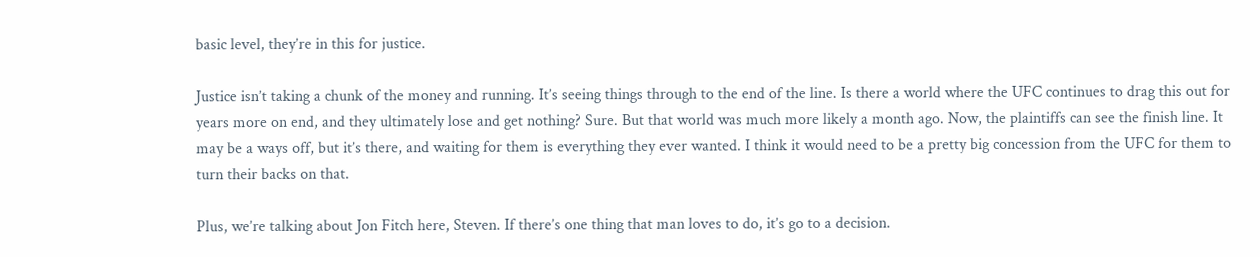basic level, they’re in this for justice.

Justice isn’t taking a chunk of the money and running. It’s seeing things through to the end of the line. Is there a world where the UFC continues to drag this out for years more on end, and they ultimately lose and get nothing? Sure. But that world was much more likely a month ago. Now, the plaintiffs can see the finish line. It may be a ways off, but it’s there, and waiting for them is everything they ever wanted. I think it would need to be a pretty big concession from the UFC for them to turn their backs on that.

Plus, we’re talking about Jon Fitch here, Steven. If there’s one thing that man loves to do, it’s go to a decision.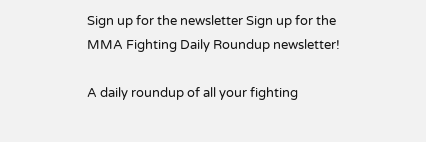Sign up for the newsletter Sign up for the MMA Fighting Daily Roundup newsletter!

A daily roundup of all your fighting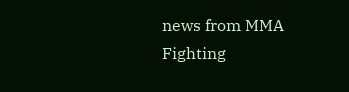news from MMA Fighting